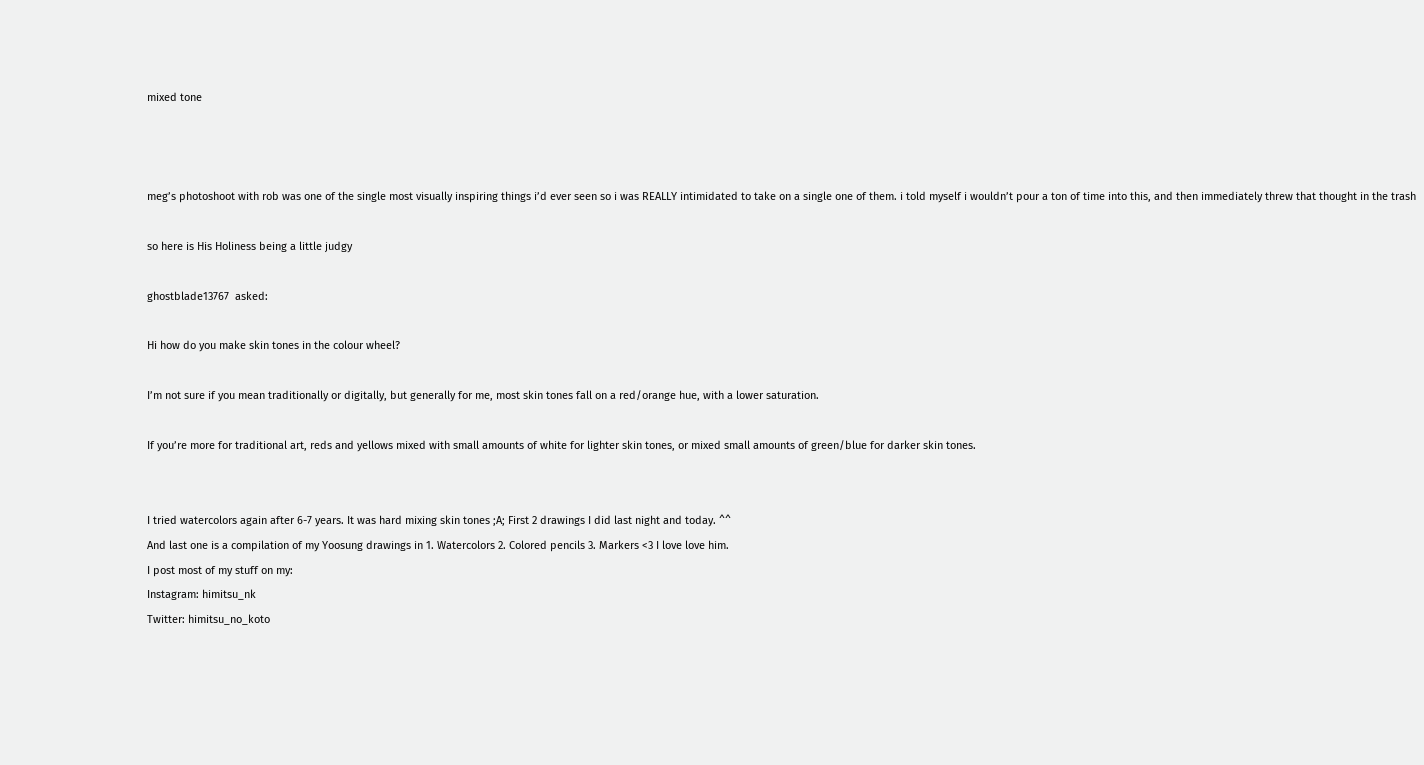mixed tone



meg’s photoshoot with rob was one of the single most visually inspiring things i’d ever seen so i was REALLY intimidated to take on a single one of them. i told myself i wouldn’t pour a ton of time into this, and then immediately threw that thought in the trash

so here is His Holiness being a little judgy

ghostblade13767  asked:

Hi how do you make skin tones in the colour wheel?

I’m not sure if you mean traditionally or digitally, but generally for me, most skin tones fall on a red/orange hue, with a lower saturation.

If you’re more for traditional art, reds and yellows mixed with small amounts of white for lighter skin tones, or mixed small amounts of green/blue for darker skin tones.


I tried watercolors again after 6-7 years. It was hard mixing skin tones ;A; First 2 drawings I did last night and today. ^^
And last one is a compilation of my Yoosung drawings in 1. Watercolors 2. Colored pencils 3. Markers <3 I love love him.
I post most of my stuff on my:
Instagram: himitsu_nk
Twitter: himitsu_no_koto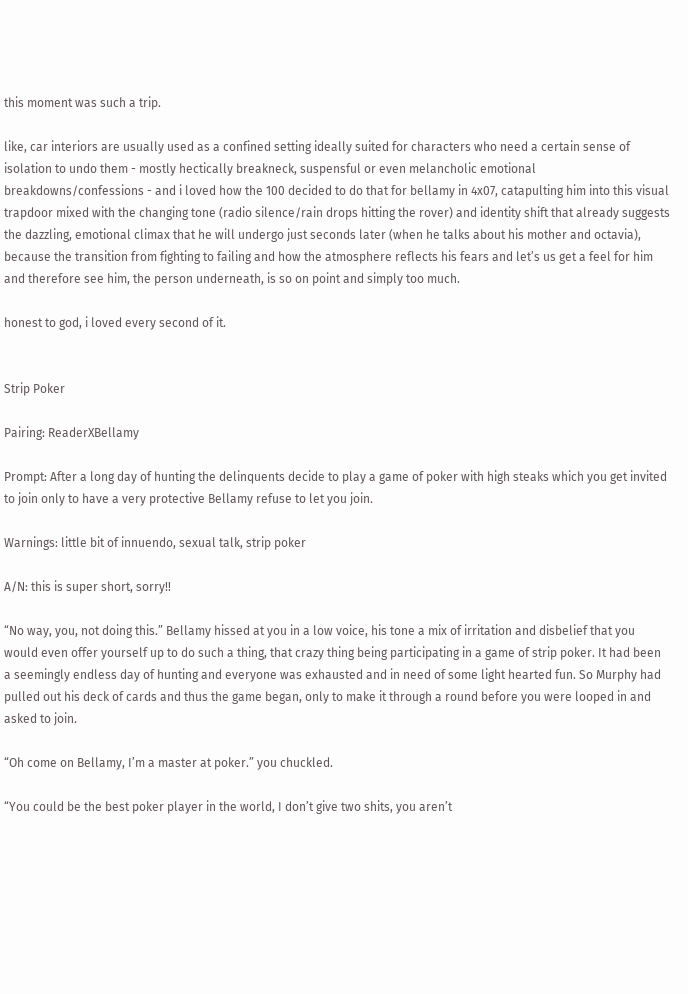this moment was such a trip.

like, car interiors are usually used as a confined setting ideally suited for characters who need a certain sense of isolation to undo them - mostly hectically breakneck, suspensful or even melancholic emotional breakdowns/confessions - and i loved how the 100 decided to do that for bellamy in 4x07, catapulting him into this visual trapdoor mixed with the changing tone (radio silence/rain drops hitting the rover) and identity shift that already suggests the dazzling, emotional climax that he will undergo just seconds later (when he talks about his mother and octavia), because the transition from fighting to failing and how the atmosphere reflects his fears and let’s us get a feel for him and therefore see him, the person underneath, is so on point and simply too much.

honest to god, i loved every second of it.


Strip Poker

Pairing: ReaderXBellamy

Prompt: After a long day of hunting the delinquents decide to play a game of poker with high steaks which you get invited to join only to have a very protective Bellamy refuse to let you join.

Warnings: little bit of innuendo, sexual talk, strip poker

A/N: this is super short, sorry!!

“No way, you, not doing this.” Bellamy hissed at you in a low voice, his tone a mix of irritation and disbelief that you would even offer yourself up to do such a thing, that crazy thing being participating in a game of strip poker. It had been a seemingly endless day of hunting and everyone was exhausted and in need of some light hearted fun. So Murphy had pulled out his deck of cards and thus the game began, only to make it through a round before you were looped in and asked to join.

“Oh come on Bellamy, I’m a master at poker.” you chuckled.

“You could be the best poker player in the world, I don’t give two shits, you aren’t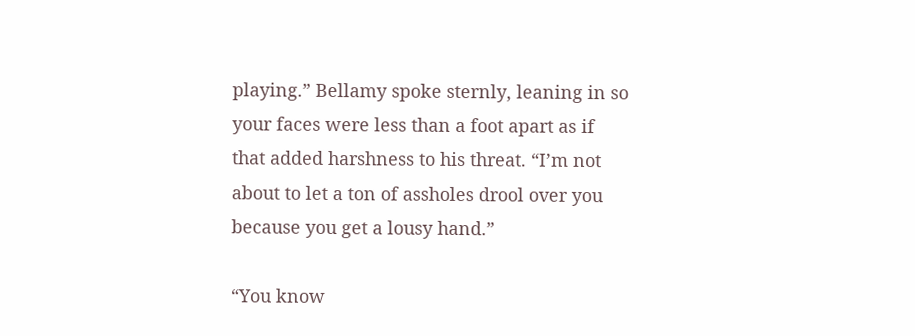playing.” Bellamy spoke sternly, leaning in so your faces were less than a foot apart as if that added harshness to his threat. “I’m not about to let a ton of assholes drool over you because you get a lousy hand.”

“You know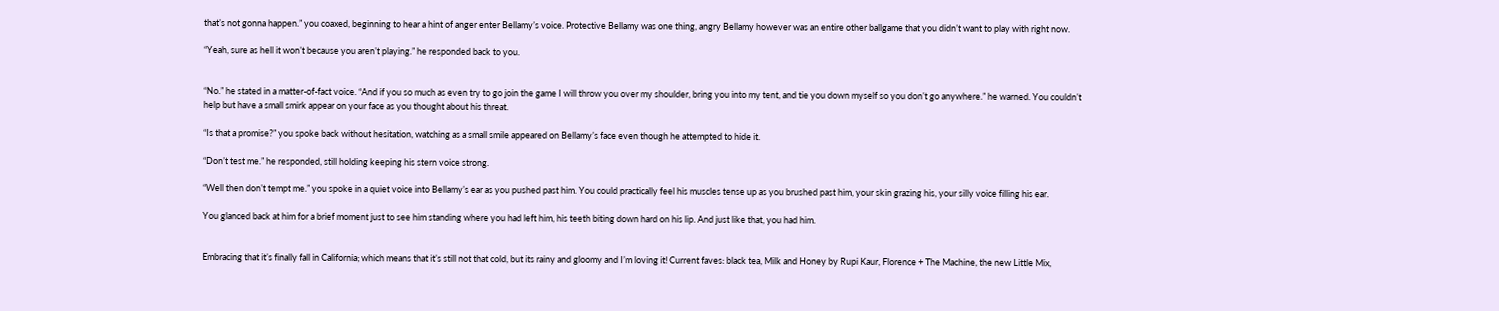that’s not gonna happen.” you coaxed, beginning to hear a hint of anger enter Bellamy’s voice. Protective Bellamy was one thing, angry Bellamy however was an entire other ballgame that you didn’t want to play with right now.

“Yeah, sure as hell it won’t because you aren’t playing.” he responded back to you.


“No.” he stated in a matter-of-fact voice. “And if you so much as even try to go join the game I will throw you over my shoulder, bring you into my tent, and tie you down myself so you don’t go anywhere.” he warned. You couldn’t help but have a small smirk appear on your face as you thought about his threat.

“Is that a promise?” you spoke back without hesitation, watching as a small smile appeared on Bellamy’s face even though he attempted to hide it.

“Don’t test me.” he responded, still holding keeping his stern voice strong.

“Well then don’t tempt me.” you spoke in a quiet voice into Bellamy’s ear as you pushed past him. You could practically feel his muscles tense up as you brushed past him, your skin grazing his, your silly voice filling his ear.

You glanced back at him for a brief moment just to see him standing where you had left him, his teeth biting down hard on his lip. And just like that, you had him.


Embracing that it’s finally fall in California; which means that it’s still not that cold, but its rainy and gloomy and I’m loving it! Current faves: black tea, Milk and Honey by Rupi Kaur, Florence + The Machine, the new Little Mix,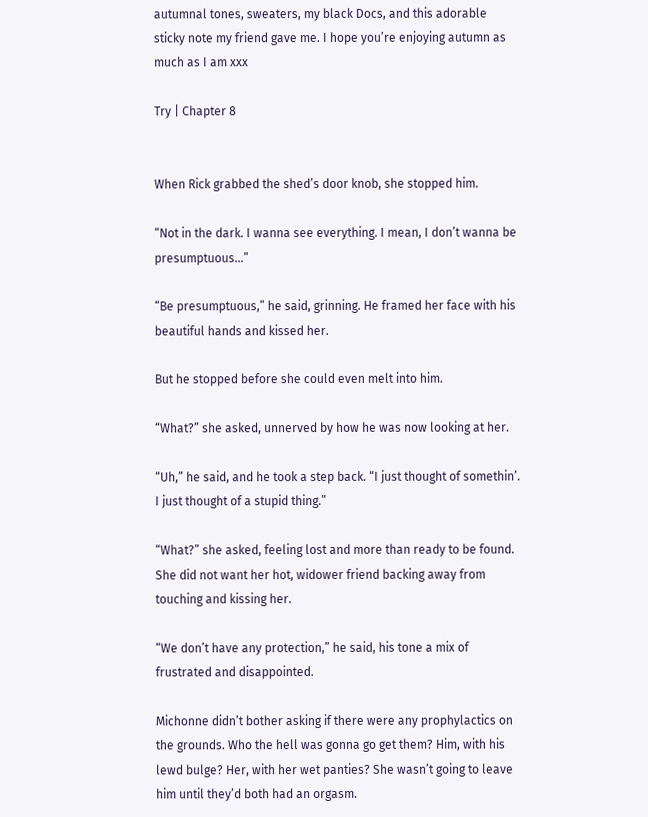autumnal tones, sweaters, my black Docs, and this adorable sticky note my friend gave me. I hope you’re enjoying autumn as much as I am xxx

Try | Chapter 8


When Rick grabbed the shed’s door knob, she stopped him.

“Not in the dark. I wanna see everything. I mean, I don’t wanna be presumptuous…”

“Be presumptuous,” he said, grinning. He framed her face with his beautiful hands and kissed her.

But he stopped before she could even melt into him.

“What?” she asked, unnerved by how he was now looking at her.

“Uh,” he said, and he took a step back. “I just thought of somethin’. I just thought of a stupid thing.”

“What?” she asked, feeling lost and more than ready to be found. She did not want her hot, widower friend backing away from touching and kissing her.

“We don’t have any protection,” he said, his tone a mix of frustrated and disappointed.

Michonne didn’t bother asking if there were any prophylactics on the grounds. Who the hell was gonna go get them? Him, with his lewd bulge? Her, with her wet panties? She wasn’t going to leave him until they’d both had an orgasm.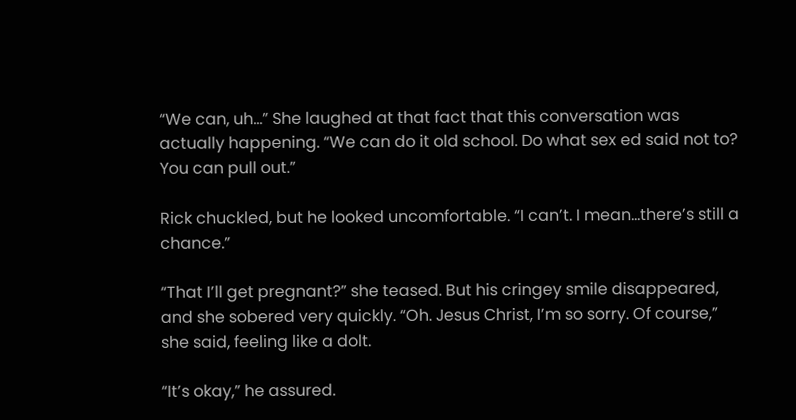“We can, uh…” She laughed at that fact that this conversation was actually happening. “We can do it old school. Do what sex ed said not to? You can pull out.”

Rick chuckled, but he looked uncomfortable. “I can’t. I mean…there’s still a chance.”

“That I’ll get pregnant?” she teased. But his cringey smile disappeared, and she sobered very quickly. “Oh. Jesus Christ, I’m so sorry. Of course,” she said, feeling like a dolt.

“It’s okay,” he assured.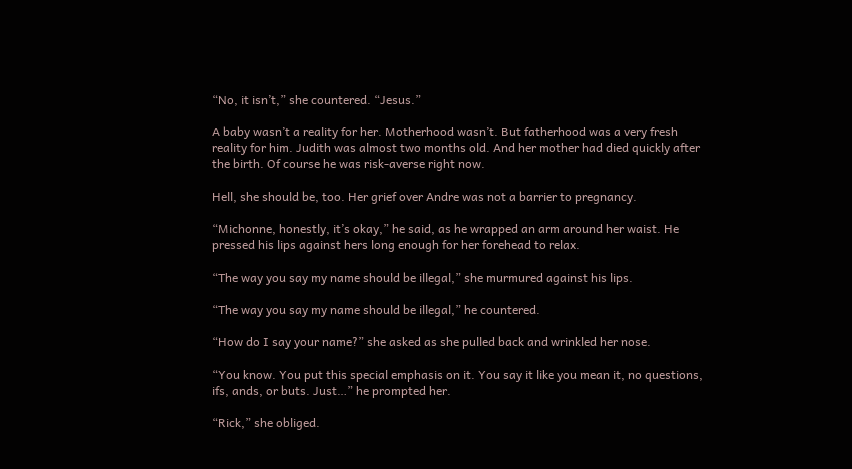“No, it isn’t,” she countered. “Jesus.”

A baby wasn’t a reality for her. Motherhood wasn’t. But fatherhood was a very fresh reality for him. Judith was almost two months old. And her mother had died quickly after the birth. Of course he was risk-averse right now.

Hell, she should be, too. Her grief over Andre was not a barrier to pregnancy.

“Michonne, honestly, it’s okay,” he said, as he wrapped an arm around her waist. He pressed his lips against hers long enough for her forehead to relax.

“The way you say my name should be illegal,” she murmured against his lips.

“The way you say my name should be illegal,” he countered.

“How do I say your name?” she asked as she pulled back and wrinkled her nose.

“You know. You put this special emphasis on it. You say it like you mean it, no questions, ifs, ands, or buts. Just…” he prompted her.

“Rick,” she obliged.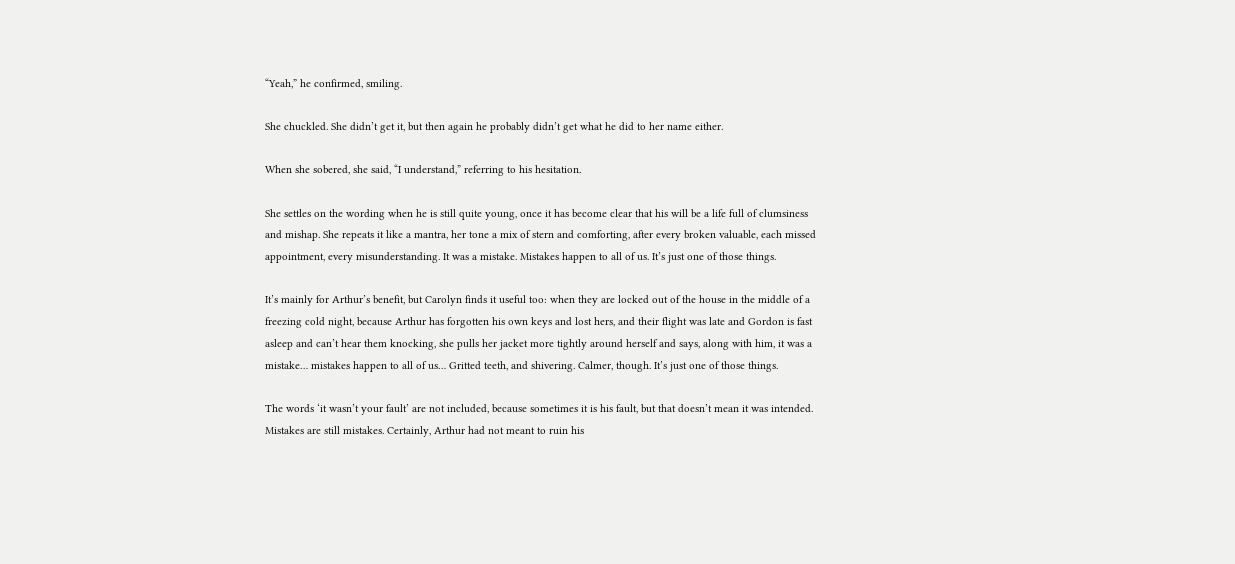“Yeah,” he confirmed, smiling.

She chuckled. She didn’t get it, but then again he probably didn’t get what he did to her name either.

When she sobered, she said, “I understand,” referring to his hesitation.

She settles on the wording when he is still quite young, once it has become clear that his will be a life full of clumsiness and mishap. She repeats it like a mantra, her tone a mix of stern and comforting, after every broken valuable, each missed appointment, every misunderstanding. It was a mistake. Mistakes happen to all of us. It’s just one of those things.

It’s mainly for Arthur’s benefit, but Carolyn finds it useful too: when they are locked out of the house in the middle of a freezing cold night, because Arthur has forgotten his own keys and lost hers, and their flight was late and Gordon is fast asleep and can’t hear them knocking, she pulls her jacket more tightly around herself and says, along with him, it was a mistake… mistakes happen to all of us… Gritted teeth, and shivering. Calmer, though. It’s just one of those things.

The words ‘it wasn’t your fault’ are not included, because sometimes it is his fault, but that doesn’t mean it was intended. Mistakes are still mistakes. Certainly, Arthur had not meant to ruin his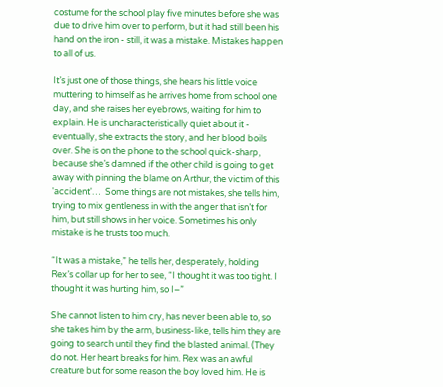costume for the school play five minutes before she was due to drive him over to perform, but it had still been his hand on the iron - still, it was a mistake. Mistakes happen to all of us.

It’s just one of those things, she hears his little voice muttering to himself as he arrives home from school one day, and she raises her eyebrows, waiting for him to explain. He is uncharacteristically quiet about it - eventually, she extracts the story, and her blood boils over. She is on the phone to the school quick-sharp, because she’s damned if the other child is going to get away with pinning the blame on Arthur, the victim of this 'accident'…  Some things are not mistakes, she tells him, trying to mix gentleness in with the anger that isn’t for him, but still shows in her voice. Sometimes his only mistake is he trusts too much.

“It was a mistake,” he tells her, desperately, holding Rex’s collar up for her to see, “I thought it was too tight. I thought it was hurting him, so I–”

She cannot listen to him cry, has never been able to, so she takes him by the arm, business-like, tells him they are going to search until they find the blasted animal. (They do not. Her heart breaks for him. Rex was an awful creature but for some reason the boy loved him. He is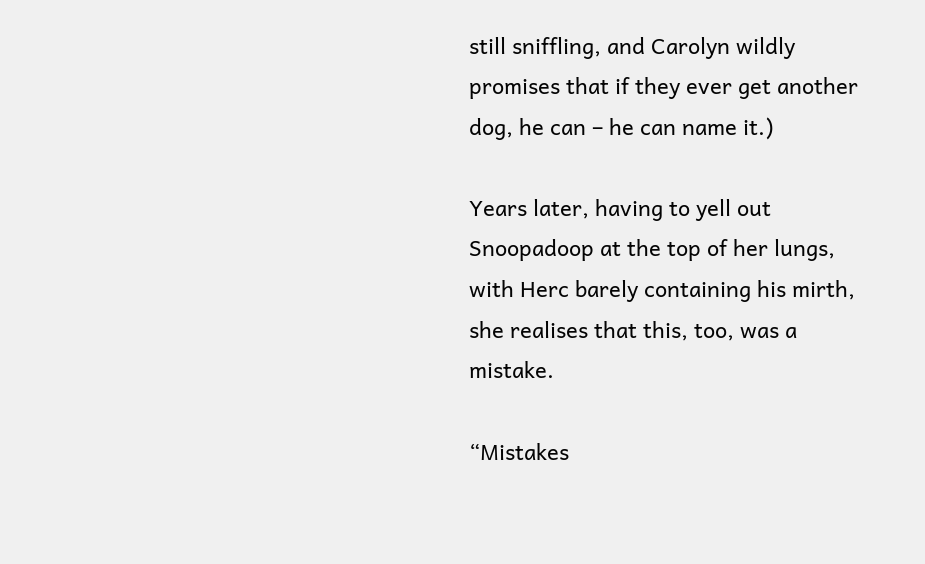still sniffling, and Carolyn wildly promises that if they ever get another dog, he can – he can name it.)

Years later, having to yell out Snoopadoop at the top of her lungs, with Herc barely containing his mirth, she realises that this, too, was a mistake.

“Mistakes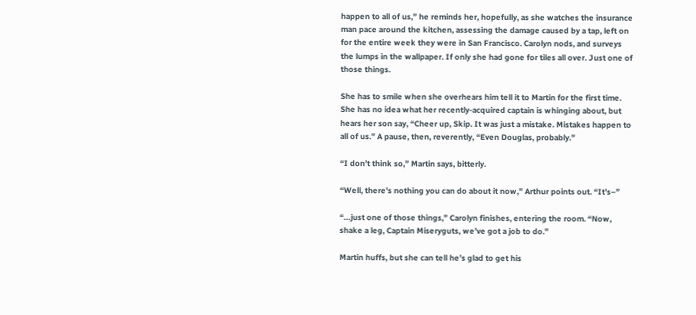happen to all of us,” he reminds her, hopefully, as she watches the insurance man pace around the kitchen, assessing the damage caused by a tap, left on for the entire week they were in San Francisco. Carolyn nods, and surveys the lumps in the wallpaper. If only she had gone for tiles all over. Just one of those things.

She has to smile when she overhears him tell it to Martin for the first time. She has no idea what her recently-acquired captain is whinging about, but hears her son say, “Cheer up, Skip. It was just a mistake. Mistakes happen to all of us.” A pause, then, reverently, “Even Douglas, probably.”

“I don’t think so,” Martin says, bitterly.

“Well, there’s nothing you can do about it now,” Arthur points out. “It’s–”

“…just one of those things,” Carolyn finishes, entering the room. “Now, shake a leg, Captain Miseryguts, we’ve got a job to do.”

Martin huffs, but she can tell he’s glad to get his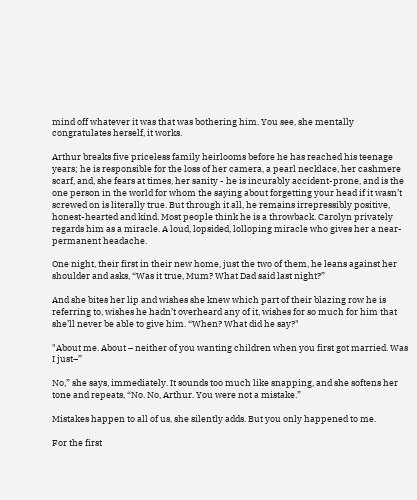mind off whatever it was that was bothering him. You see, she mentally congratulates herself, it works.

Arthur breaks five priceless family heirlooms before he has reached his teenage years; he is responsible for the loss of her camera, a pearl necklace, her cashmere scarf, and, she fears at times, her sanity - he is incurably accident-prone, and is the one person in the world for whom the saying about forgetting your head if it wasn’t screwed on is literally true. But through it all, he remains irrepressibly positive, honest-hearted and kind. Most people think he is a throwback. Carolyn privately regards him as a miracle. A loud, lopsided, lolloping miracle who gives her a near-permanent headache.

One night, their first in their new home, just the two of them, he leans against her shoulder and asks, “Was it true, Mum? What Dad said last night?”

And she bites her lip and wishes she knew which part of their blazing row he is referring to, wishes he hadn’t overheard any of it, wishes for so much for him that she’ll never be able to give him. “When? What did he say?"

"About me. About – neither of you wanting children when you first got married. Was I just–”

No,” she says, immediately. It sounds too much like snapping, and she softens her tone and repeats, “No. No, Arthur. You were not a mistake.”

Mistakes happen to all of us, she silently adds. But you only happened to me.

For the first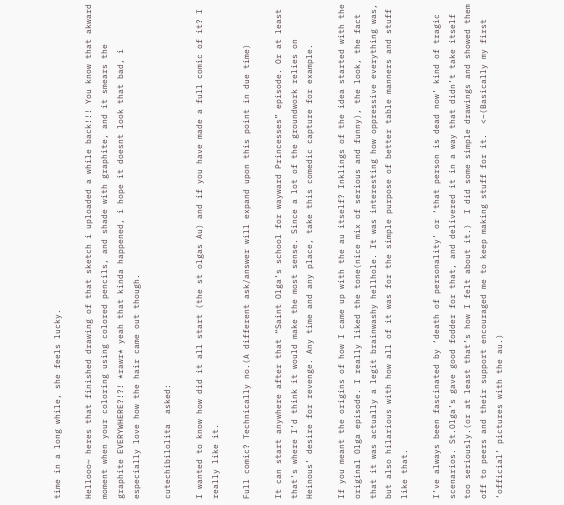time in a long while, she feels lucky.

Hellooo~ heres that finished drawing of that sketch i uploaded a while back!!! You know that akward moment when your coloring using colored pencils, and shade with graphite, and it smears the graphite EVERYWHERE?!?! *rawr* yeah that kinda happened, i hope it doesnt look that bad, i especially love how the hair came out though.

cutechibilolita  asked:

I wanted to know how did it all start (the st olgas Au) and if you have made a full comic of it? I really like it.

Full comic? Technically no.(A different ask/answer will expand upon this point in due time)

It can start anywhere after that “Saint Olga’s school for wayward Princesses” episode. Or at least that’s where I’d think it would make the most sense. Since a lot of the groundwork relies on Heinous’ desire for revenge. Any time and any place, take this comedic capture for example.

If you meant the origins of how I came up with the au itself? Inklings of the idea started with the original Olga episode. I really liked the tone(nice mix of serious and funny), the look, the fact that it was actually a legit brainwashy hellhole. It was interesting how oppressive everything was, but also hilarious with how all of it was for the simple purpose of better table manners and stuff like that.

I’ve always been fascinated by ‘death of personality’ or ‘that person is dead now’ kind of tragic scenarios. St.Olga’s gave good fodder for that, and delivered it in a way that didn’t take itself too seriously.(or at least that’s how I felt about it.)  I did some simple drawings and showed them off to peers and their support encouraged me to keep making stuff for it.  <–(Basically my first ‘official’ pictures with the au.)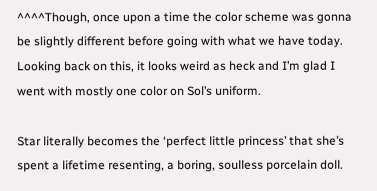^^^^Though, once upon a time the color scheme was gonna be slightly different before going with what we have today. Looking back on this, it looks weird as heck and I’m glad I went with mostly one color on Sol’s uniform.

Star literally becomes the ‘perfect little princess’ that she’s spent a lifetime resenting, a boring, soulless porcelain doll.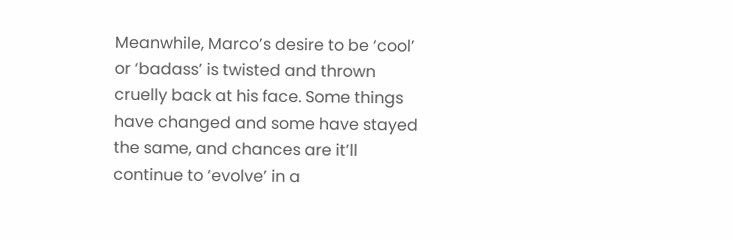Meanwhile, Marco’s desire to be ‘cool’ or ‘badass’ is twisted and thrown cruelly back at his face. Some things have changed and some have stayed the same, and chances are it’ll continue to ‘evolve’ in a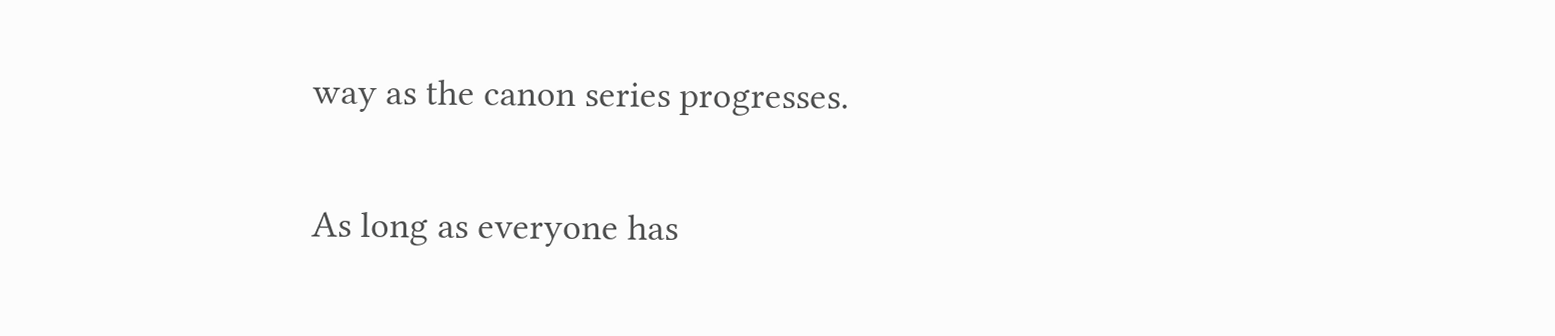way as the canon series progresses.

As long as everyone has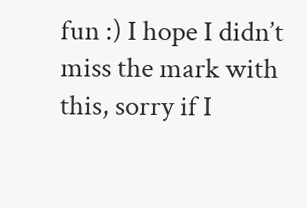fun :) I hope I didn’t miss the mark with this, sorry if I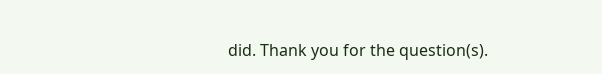did. Thank you for the question(s).